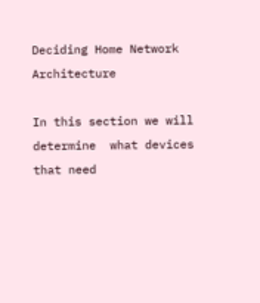Deciding Home Network Architecture

In this section we will determine  what devices that need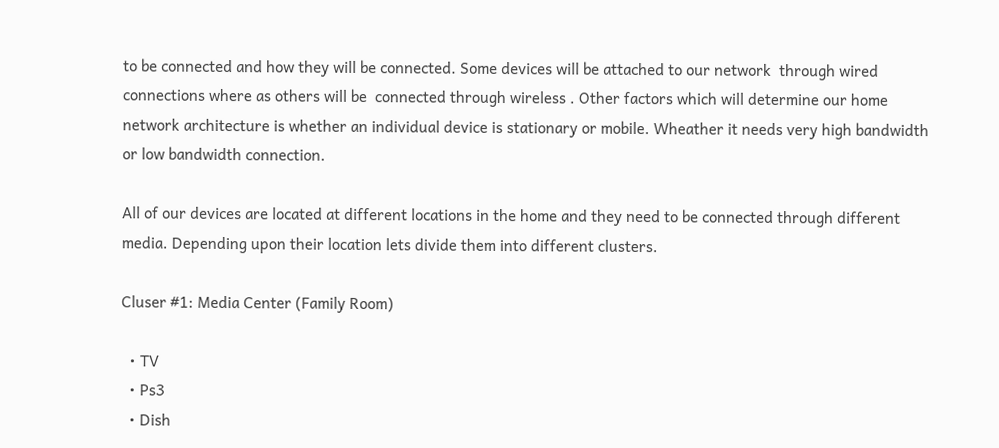to be connected and how they will be connected. Some devices will be attached to our network  through wired connections where as others will be  connected through wireless . Other factors which will determine our home network architecture is whether an individual device is stationary or mobile. Wheather it needs very high bandwidth or low bandwidth connection.

All of our devices are located at different locations in the home and they need to be connected through different media. Depending upon their location lets divide them into different clusters.

Cluser #1: Media Center (Family Room)

  • TV
  • Ps3
  • Dish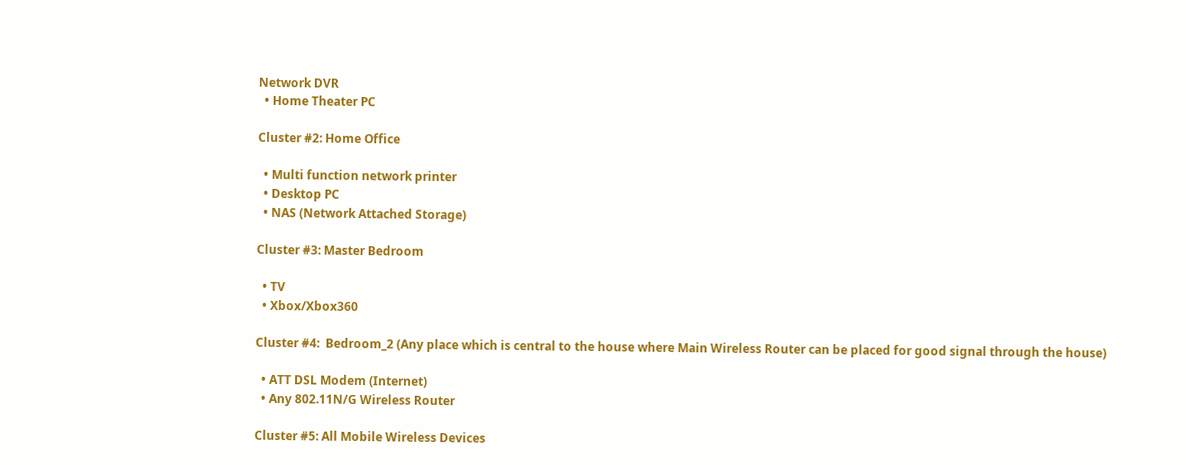Network DVR
  • Home Theater PC

Cluster #2: Home Office

  • Multi function network printer
  • Desktop PC
  • NAS (Network Attached Storage)

Cluster #3: Master Bedroom

  • TV
  • Xbox/Xbox360

Cluster #4:  Bedroom_2 (Any place which is central to the house where Main Wireless Router can be placed for good signal through the house)

  • ATT DSL Modem (Internet)
  • Any 802.11N/G Wireless Router

Cluster #5: All Mobile Wireless Devices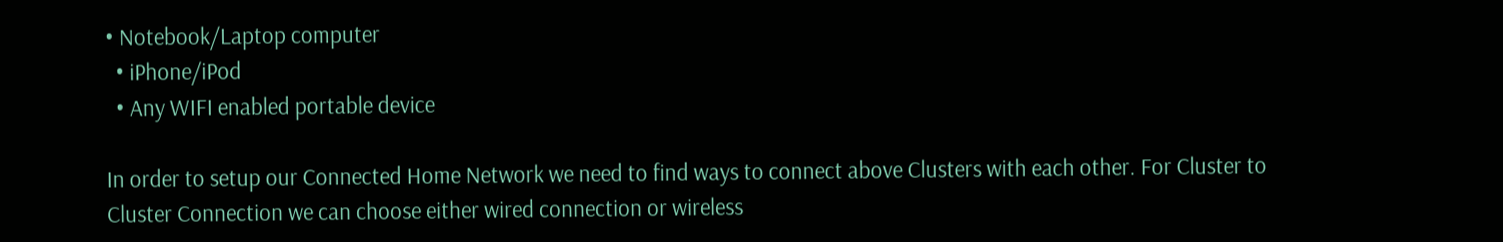• Notebook/Laptop computer
  • iPhone/iPod
  • Any WIFI enabled portable device

In order to setup our Connected Home Network we need to find ways to connect above Clusters with each other. For Cluster to Cluster Connection we can choose either wired connection or wireless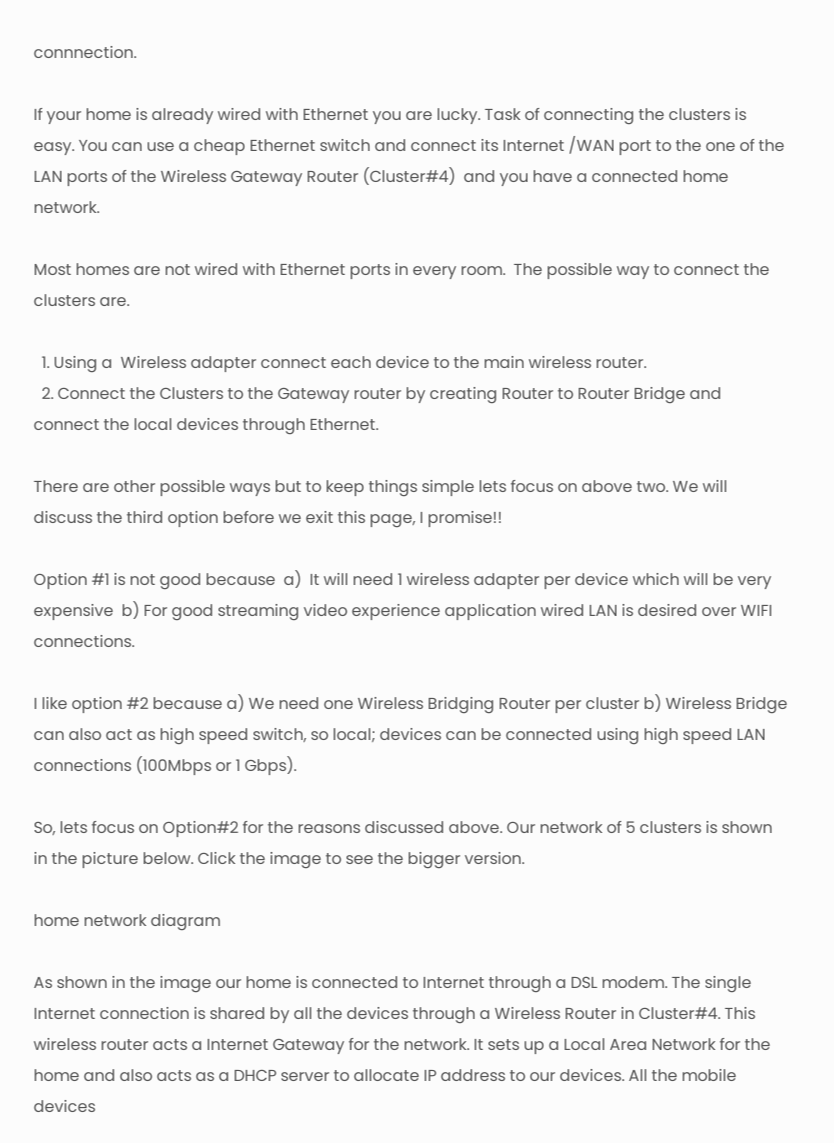connnection.

If your home is already wired with Ethernet you are lucky. Task of connecting the clusters is easy. You can use a cheap Ethernet switch and connect its Internet /WAN port to the one of the LAN ports of the Wireless Gateway Router (Cluster#4)  and you have a connected home network.

Most homes are not wired with Ethernet ports in every room.  The possible way to connect the clusters are.

  1. Using a  Wireless adapter connect each device to the main wireless router.
  2. Connect the Clusters to the Gateway router by creating Router to Router Bridge and connect the local devices through Ethernet.

There are other possible ways but to keep things simple lets focus on above two. We will discuss the third option before we exit this page, I promise!!

Option #1 is not good because  a)  It will need 1 wireless adapter per device which will be very expensive  b) For good streaming video experience application wired LAN is desired over WIFI connections.

I like option #2 because a) We need one Wireless Bridging Router per cluster b) Wireless Bridge can also act as high speed switch, so local; devices can be connected using high speed LAN connections (100Mbps or 1 Gbps).

So, lets focus on Option#2 for the reasons discussed above. Our network of 5 clusters is shown in the picture below. Click the image to see the bigger version.

home network diagram

As shown in the image our home is connected to Internet through a DSL modem. The single Internet connection is shared by all the devices through a Wireless Router in Cluster#4. This wireless router acts a Internet Gateway for the network. It sets up a Local Area Network for the home and also acts as a DHCP server to allocate IP address to our devices. All the mobile devices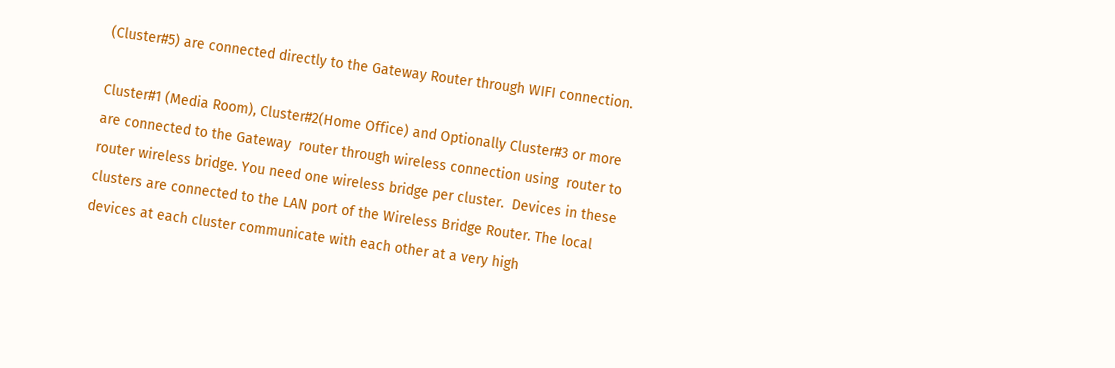(Cluster#5) are connected directly to the Gateway Router through WIFI connection.

Cluster#1 (Media Room), Cluster#2(Home Office) and Optionally Cluster#3 or more are connected to the Gateway  router through wireless connection using  router to router wireless bridge. You need one wireless bridge per cluster.  Devices in these clusters are connected to the LAN port of the Wireless Bridge Router. The local devices at each cluster communicate with each other at a very high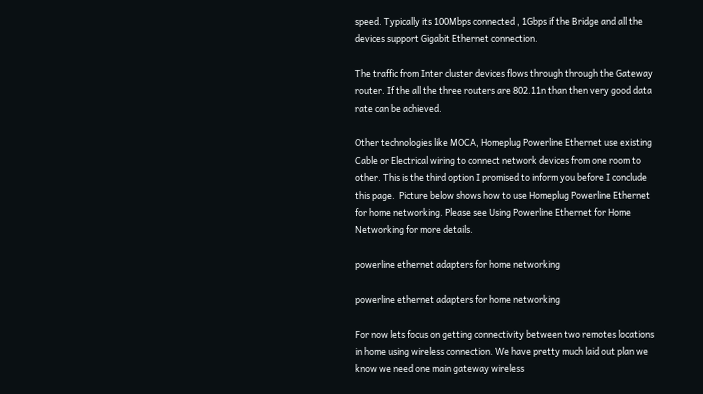speed. Typically its 100Mbps connected , 1Gbps if the Bridge and all the devices support Gigabit Ethernet connection.

The traffic from Inter cluster devices flows through through the Gateway router. If the all the three routers are 802.11n than then very good data rate can be achieved.

Other technologies like MOCA, Homeplug Powerline Ethernet use existing Cable or Electrical wiring to connect network devices from one room to other. This is the third option I promised to inform you before I conclude this page.  Picture below shows how to use Homeplug Powerline Ethernet for home networking. Please see Using Powerline Ethernet for Home Networking for more details.

powerline ethernet adapters for home networking

powerline ethernet adapters for home networking

For now lets focus on getting connectivity between two remotes locations in home using wireless connection. We have pretty much laid out plan we know we need one main gateway wireless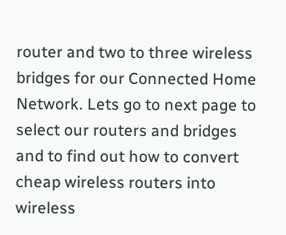router and two to three wireless bridges for our Connected Home Network. Lets go to next page to select our routers and bridges and to find out how to convert cheap wireless routers into wireless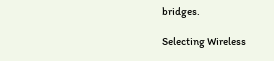bridges.

Selecting Wireless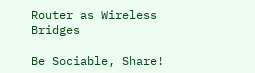Router as Wireless Bridges

Be Sociable, Share!